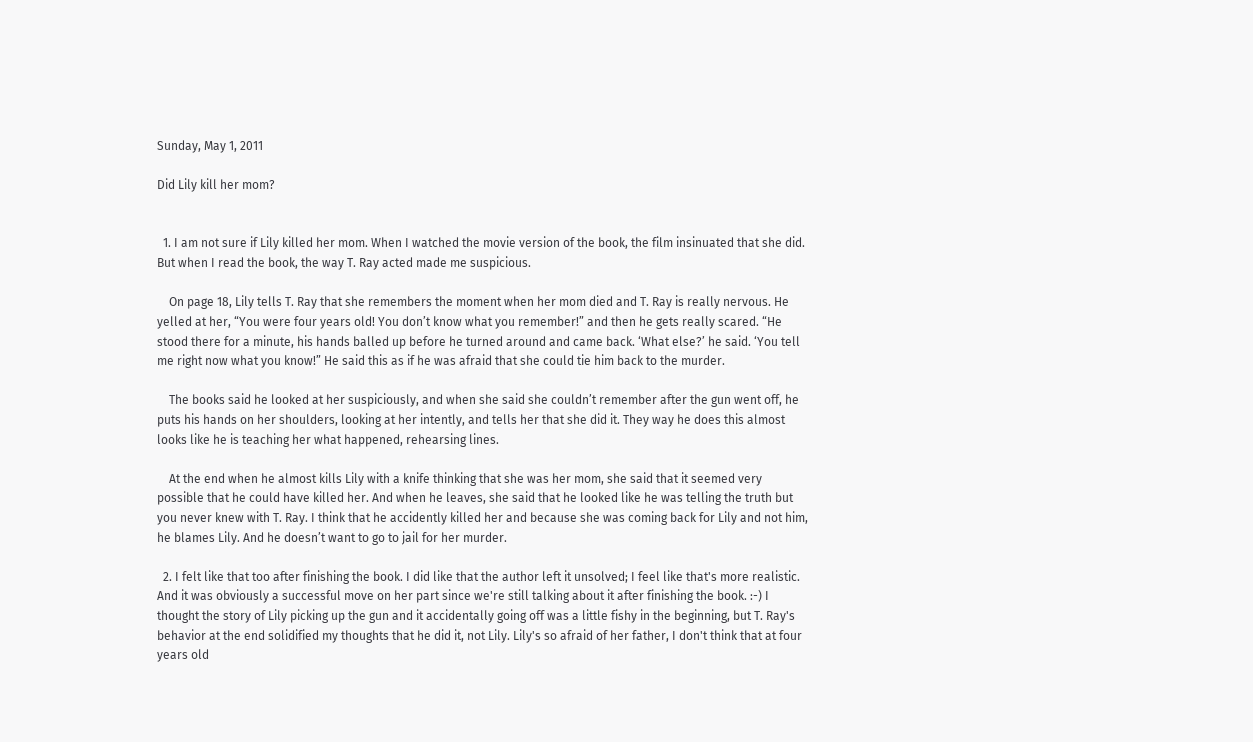Sunday, May 1, 2011

Did Lily kill her mom?


  1. I am not sure if Lily killed her mom. When I watched the movie version of the book, the film insinuated that she did. But when I read the book, the way T. Ray acted made me suspicious.

    On page 18, Lily tells T. Ray that she remembers the moment when her mom died and T. Ray is really nervous. He yelled at her, “You were four years old! You don’t know what you remember!” and then he gets really scared. “He stood there for a minute, his hands balled up before he turned around and came back. ‘What else?’ he said. ‘You tell me right now what you know!” He said this as if he was afraid that she could tie him back to the murder.

    The books said he looked at her suspiciously, and when she said she couldn’t remember after the gun went off, he puts his hands on her shoulders, looking at her intently, and tells her that she did it. They way he does this almost looks like he is teaching her what happened, rehearsing lines.

    At the end when he almost kills Lily with a knife thinking that she was her mom, she said that it seemed very possible that he could have killed her. And when he leaves, she said that he looked like he was telling the truth but you never knew with T. Ray. I think that he accidently killed her and because she was coming back for Lily and not him, he blames Lily. And he doesn’t want to go to jail for her murder.

  2. I felt like that too after finishing the book. I did like that the author left it unsolved; I feel like that's more realistic. And it was obviously a successful move on her part since we're still talking about it after finishing the book. :-) I thought the story of Lily picking up the gun and it accidentally going off was a little fishy in the beginning, but T. Ray's behavior at the end solidified my thoughts that he did it, not Lily. Lily's so afraid of her father, I don't think that at four years old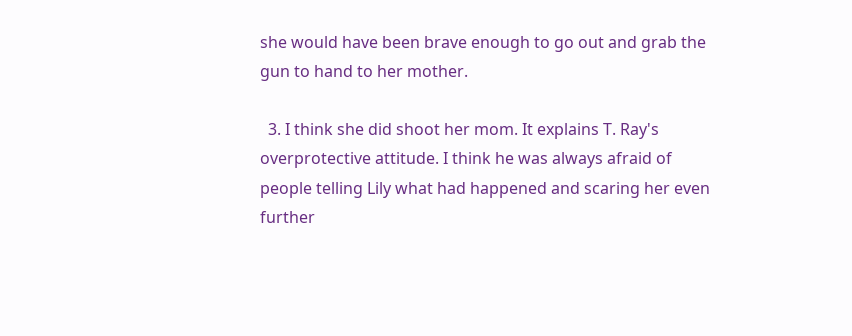she would have been brave enough to go out and grab the gun to hand to her mother.

  3. I think she did shoot her mom. It explains T. Ray's overprotective attitude. I think he was always afraid of people telling Lily what had happened and scaring her even further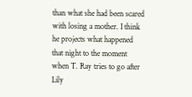than what she had been scared with losing a mother. I think he projects what happened that night to the moment when T. Ray tries to go after Lily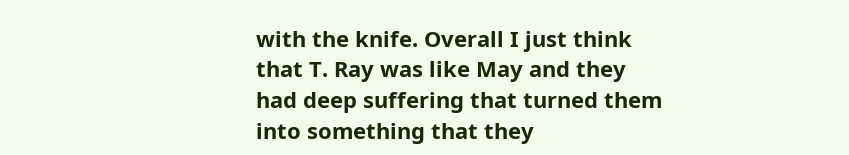with the knife. Overall I just think that T. Ray was like May and they had deep suffering that turned them into something that they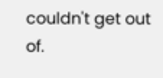couldn't get out of.